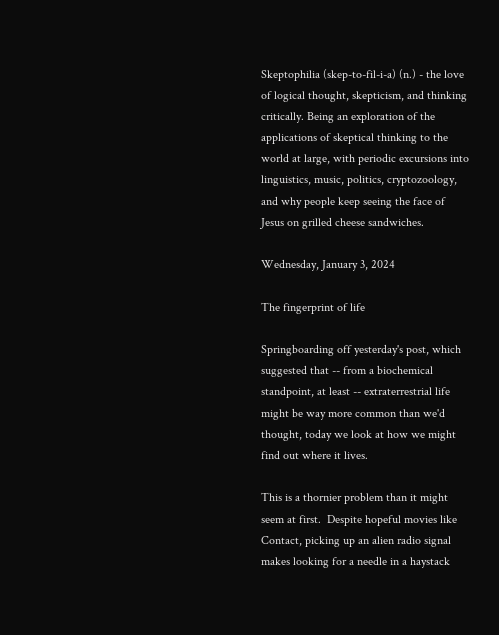Skeptophilia (skep-to-fil-i-a) (n.) - the love of logical thought, skepticism, and thinking critically. Being an exploration of the applications of skeptical thinking to the world at large, with periodic excursions into linguistics, music, politics, cryptozoology, and why people keep seeing the face of Jesus on grilled cheese sandwiches.

Wednesday, January 3, 2024

The fingerprint of life

Springboarding off yesterday's post, which suggested that -- from a biochemical standpoint, at least -- extraterrestrial life might be way more common than we'd thought, today we look at how we might find out where it lives.

This is a thornier problem than it might seem at first.  Despite hopeful movies like Contact, picking up an alien radio signal makes looking for a needle in a haystack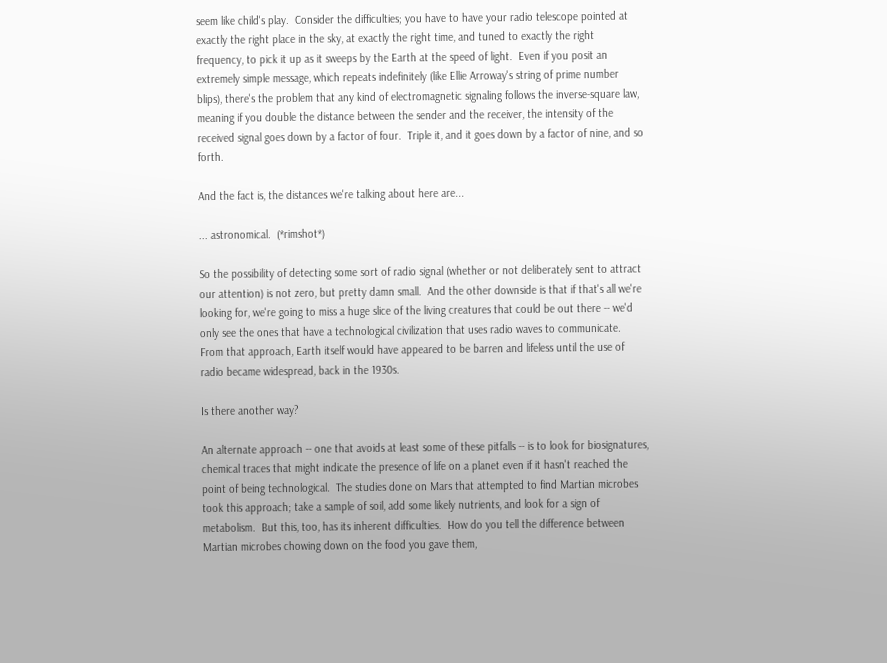seem like child's play.  Consider the difficulties; you have to have your radio telescope pointed at exactly the right place in the sky, at exactly the right time, and tuned to exactly the right frequency, to pick it up as it sweeps by the Earth at the speed of light.  Even if you posit an extremely simple message, which repeats indefinitely (like Ellie Arroway's string of prime number blips), there's the problem that any kind of electromagnetic signaling follows the inverse-square law, meaning if you double the distance between the sender and the receiver, the intensity of the received signal goes down by a factor of four.  Triple it, and it goes down by a factor of nine, and so forth.

And the fact is, the distances we're talking about here are...

... astronomical.  (*rimshot*)

So the possibility of detecting some sort of radio signal (whether or not deliberately sent to attract our attention) is not zero, but pretty damn small.  And the other downside is that if that's all we're looking for, we're going to miss a huge slice of the living creatures that could be out there -- we'd only see the ones that have a technological civilization that uses radio waves to communicate.  From that approach, Earth itself would have appeared to be barren and lifeless until the use of radio became widespread, back in the 1930s.

Is there another way?

An alternate approach -- one that avoids at least some of these pitfalls -- is to look for biosignatures, chemical traces that might indicate the presence of life on a planet even if it hasn't reached the point of being technological.  The studies done on Mars that attempted to find Martian microbes took this approach; take a sample of soil, add some likely nutrients, and look for a sign of metabolism.  But this, too, has its inherent difficulties.  How do you tell the difference between Martian microbes chowing down on the food you gave them,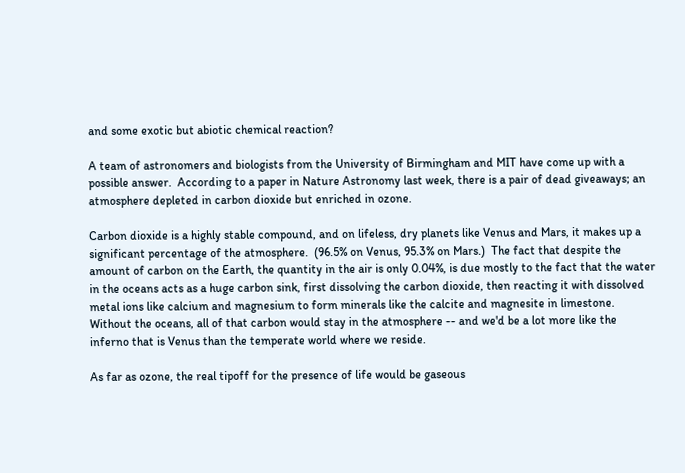and some exotic but abiotic chemical reaction?

A team of astronomers and biologists from the University of Birmingham and MIT have come up with a possible answer.  According to a paper in Nature Astronomy last week, there is a pair of dead giveaways; an atmosphere depleted in carbon dioxide but enriched in ozone.

Carbon dioxide is a highly stable compound, and on lifeless, dry planets like Venus and Mars, it makes up a significant percentage of the atmosphere.  (96.5% on Venus, 95.3% on Mars.)  The fact that despite the amount of carbon on the Earth, the quantity in the air is only 0.04%, is due mostly to the fact that the water in the oceans acts as a huge carbon sink, first dissolving the carbon dioxide, then reacting it with dissolved metal ions like calcium and magnesium to form minerals like the calcite and magnesite in limestone.  Without the oceans, all of that carbon would stay in the atmosphere -- and we'd be a lot more like the inferno that is Venus than the temperate world where we reside.

As far as ozone, the real tipoff for the presence of life would be gaseous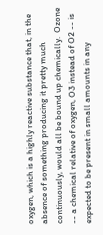oxygen, which is a highly reactive substance that, in the absence of something producing it pretty much continuously, would all be bound up chemically.  Ozone -- a chemical relative of oxygen, O3 instead of O2 -- is expected to be present in small amounts in any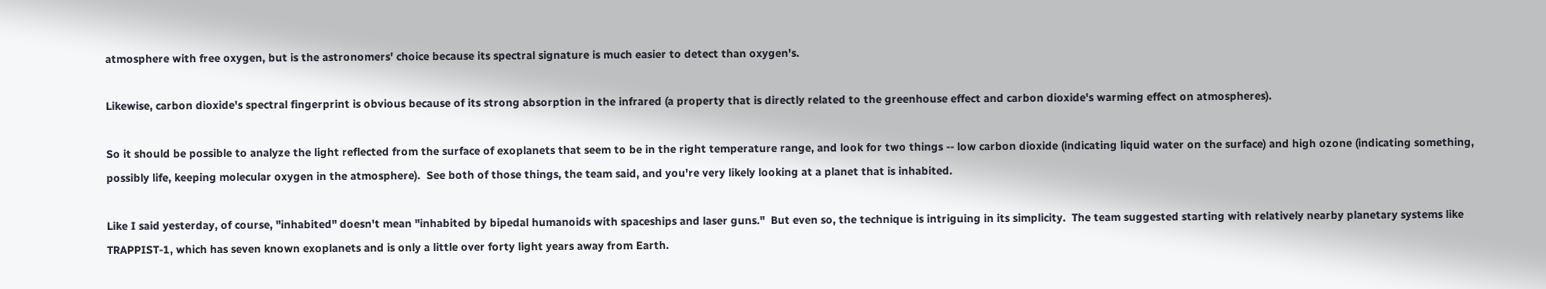atmosphere with free oxygen, but is the astronomers' choice because its spectral signature is much easier to detect than oxygen's.

Likewise, carbon dioxide's spectral fingerprint is obvious because of its strong absorption in the infrared (a property that is directly related to the greenhouse effect and carbon dioxide's warming effect on atmospheres).

So it should be possible to analyze the light reflected from the surface of exoplanets that seem to be in the right temperature range, and look for two things -- low carbon dioxide (indicating liquid water on the surface) and high ozone (indicating something, possibly life, keeping molecular oxygen in the atmosphere).  See both of those things, the team said, and you're very likely looking at a planet that is inhabited.

Like I said yesterday, of course, "inhabited" doesn't mean "inhabited by bipedal humanoids with spaceships and laser guns."  But even so, the technique is intriguing in its simplicity.  The team suggested starting with relatively nearby planetary systems like TRAPPIST-1, which has seven known exoplanets and is only a little over forty light years away from Earth.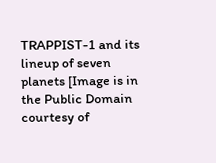TRAPPIST-1 and its lineup of seven planets [Image is in the Public Domain courtesy of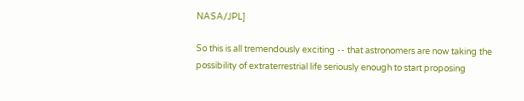NASA/JPL]

So this is all tremendously exciting -- that astronomers are now taking the possibility of extraterrestrial life seriously enough to start proposing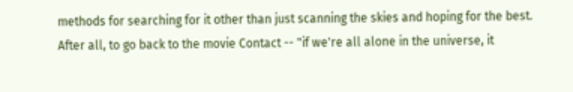methods for searching for it other than just scanning the skies and hoping for the best.  After all, to go back to the movie Contact -- "if we're all alone in the universe, it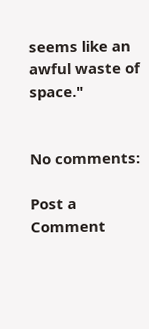seems like an awful waste of space."


No comments:

Post a Comment